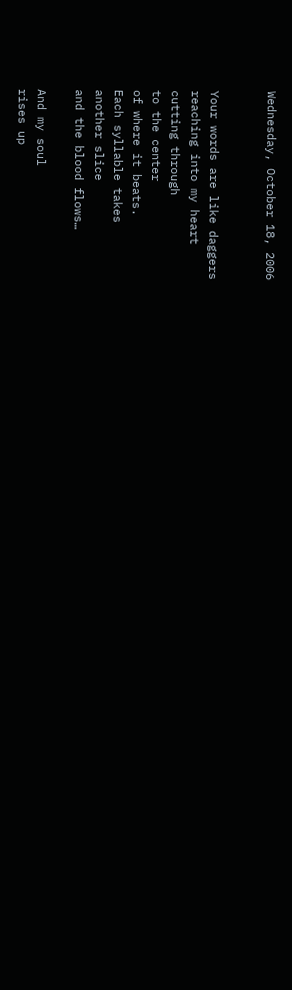Wednesday, October 18, 2006


Your words are like daggers
reaching into my heart
cutting through
to the center
of where it beats.
Each syllable takes
another slice
and the blood flows…

And my soul
rises up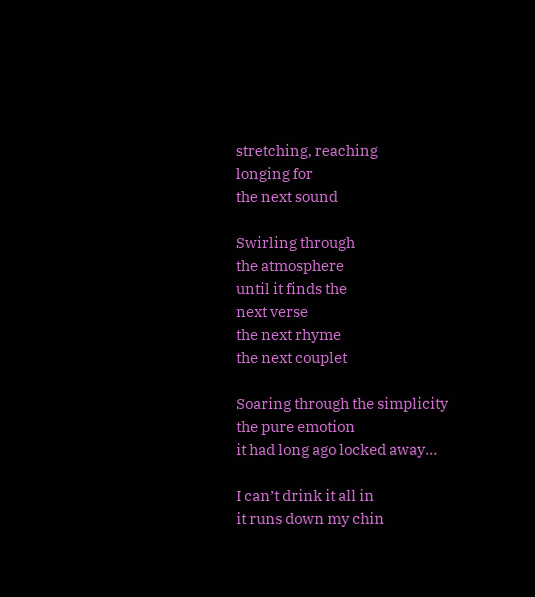stretching, reaching
longing for
the next sound

Swirling through
the atmosphere
until it finds the
next verse
the next rhyme
the next couplet

Soaring through the simplicity
the pure emotion
it had long ago locked away…

I can’t drink it all in
it runs down my chin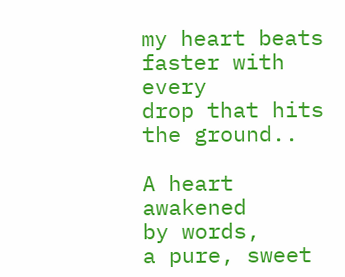my heart beats
faster with every
drop that hits
the ground..

A heart awakened
by words,
a pure, sweet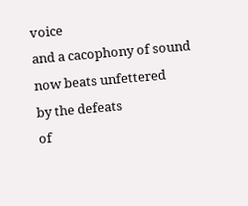voice
and a cacophony of sound
now beats unfettered
by the defeats
of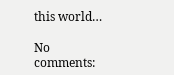this world…

No comments: